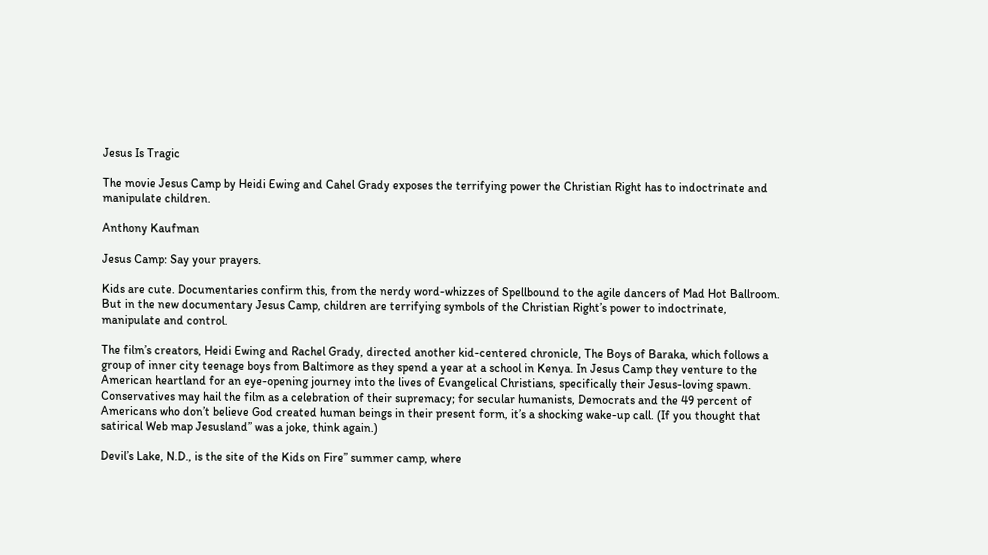Jesus Is Tragic

The movie Jesus Camp by Heidi Ewing and Cahel Grady exposes the terrifying power the Christian Right has to indoctrinate and manipulate children.

Anthony Kaufman

Jesus Camp: Say your prayers.

Kids are cute. Documentaries confirm this, from the nerdy word-whizzes of Spellbound to the agile dancers of Mad Hot Ballroom. But in the new documentary Jesus Camp, children are terrifying symbols of the Christian Right’s power to indoctrinate, manipulate and control.

The film’s creators, Heidi Ewing and Rachel Grady, directed another kid-centered chronicle, The Boys of Baraka, which follows a group of inner city teenage boys from Baltimore as they spend a year at a school in Kenya. In Jesus Camp they venture to the American heartland for an eye-opening journey into the lives of Evangelical Christians, specifically their Jesus-loving spawn. Conservatives may hail the film as a celebration of their supremacy; for secular humanists, Democrats and the 49 percent of Americans who don’t believe God created human beings in their present form, it’s a shocking wake-up call. (If you thought that satirical Web map Jesusland” was a joke, think again.)

Devil’s Lake, N.D., is the site of the Kids on Fire” summer camp, where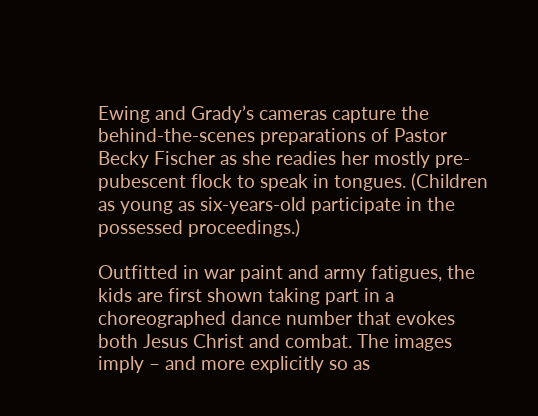Ewing and Grady’s cameras capture the behind-the-scenes preparations of Pastor Becky Fischer as she readies her mostly pre-pubescent flock to speak in tongues. (Children as young as six-years-old participate in the possessed proceedings.)

Outfitted in war paint and army fatigues, the kids are first shown taking part in a choreographed dance number that evokes both Jesus Christ and combat. The images imply – and more explicitly so as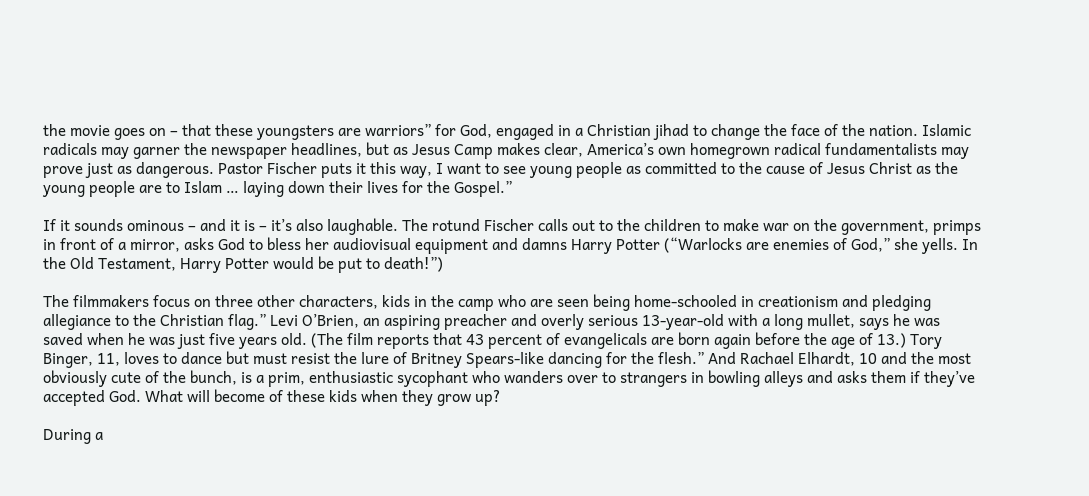the movie goes on – that these youngsters are warriors” for God, engaged in a Christian jihad to change the face of the nation. Islamic radicals may garner the newspaper headlines, but as Jesus Camp makes clear, America’s own homegrown radical fundamentalists may prove just as dangerous. Pastor Fischer puts it this way, I want to see young people as committed to the cause of Jesus Christ as the young people are to Islam … laying down their lives for the Gospel.”

If it sounds ominous – and it is – it’s also laughable. The rotund Fischer calls out to the children to make war on the government, primps in front of a mirror, asks God to bless her audiovisual equipment and damns Harry Potter (“Warlocks are enemies of God,” she yells. In the Old Testament, Harry Potter would be put to death!”)

The filmmakers focus on three other characters, kids in the camp who are seen being home-schooled in creationism and pledging allegiance to the Christian flag.” Levi O’Brien, an aspiring preacher and overly serious 13-year-old with a long mullet, says he was saved when he was just five years old. (The film reports that 43 percent of evangelicals are born again before the age of 13.) Tory Binger, 11, loves to dance but must resist the lure of Britney Spears-like dancing for the flesh.” And Rachael Elhardt, 10 and the most obviously cute of the bunch, is a prim, enthusiastic sycophant who wanders over to strangers in bowling alleys and asks them if they’ve accepted God. What will become of these kids when they grow up?

During a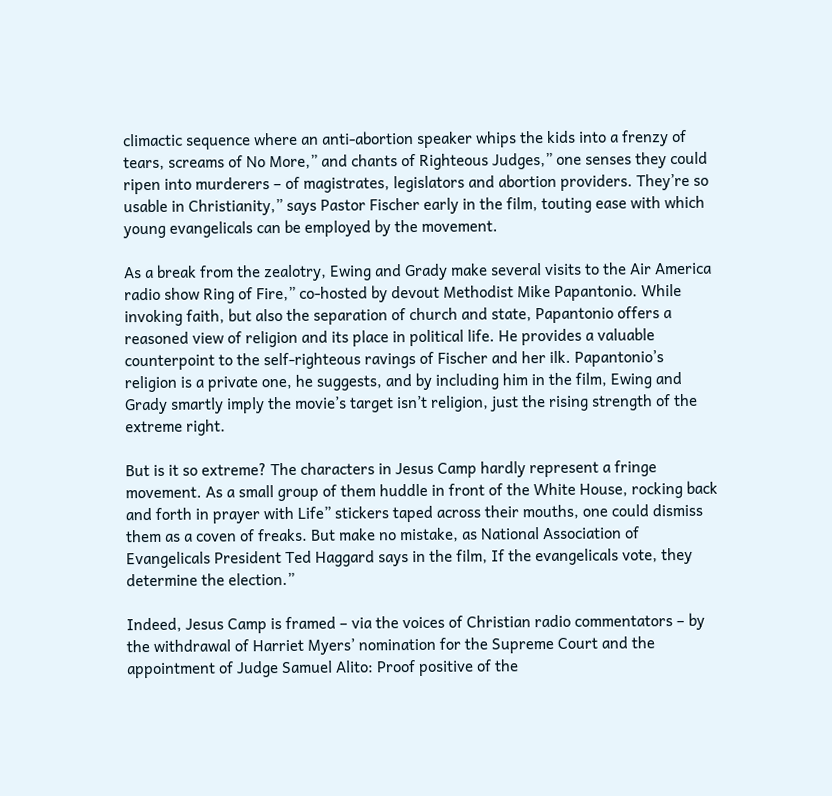climactic sequence where an anti-abortion speaker whips the kids into a frenzy of tears, screams of No More,” and chants of Righteous Judges,” one senses they could ripen into murderers – of magistrates, legislators and abortion providers. They’re so usable in Christianity,” says Pastor Fischer early in the film, touting ease with which young evangelicals can be employed by the movement.

As a break from the zealotry, Ewing and Grady make several visits to the Air America radio show Ring of Fire,” co-hosted by devout Methodist Mike Papantonio. While invoking faith, but also the separation of church and state, Papantonio offers a reasoned view of religion and its place in political life. He provides a valuable counterpoint to the self-righteous ravings of Fischer and her ilk. Papantonio’s religion is a private one, he suggests, and by including him in the film, Ewing and Grady smartly imply the movie’s target isn’t religion, just the rising strength of the extreme right.

But is it so extreme? The characters in Jesus Camp hardly represent a fringe movement. As a small group of them huddle in front of the White House, rocking back and forth in prayer with Life” stickers taped across their mouths, one could dismiss them as a coven of freaks. But make no mistake, as National Association of Evangelicals President Ted Haggard says in the film, If the evangelicals vote, they determine the election.”

Indeed, Jesus Camp is framed – via the voices of Christian radio commentators – by the withdrawal of Harriet Myers’ nomination for the Supreme Court and the appointment of Judge Samuel Alito: Proof positive of the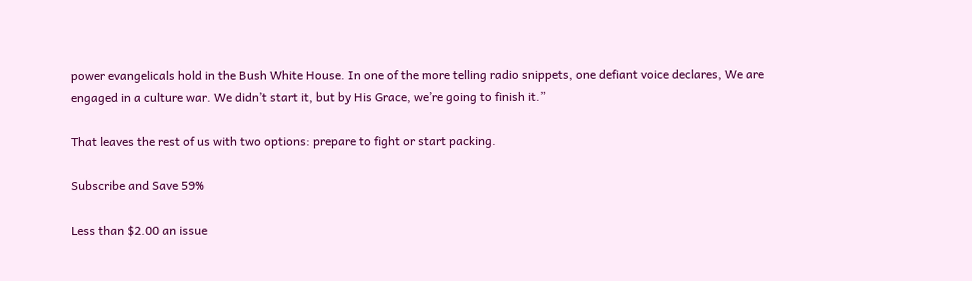power evangelicals hold in the Bush White House. In one of the more telling radio snippets, one defiant voice declares, We are engaged in a culture war. We didn’t start it, but by His Grace, we’re going to finish it.”

That leaves the rest of us with two options: prepare to fight or start packing.

Subscribe and Save 59%

Less than $2.00 an issue